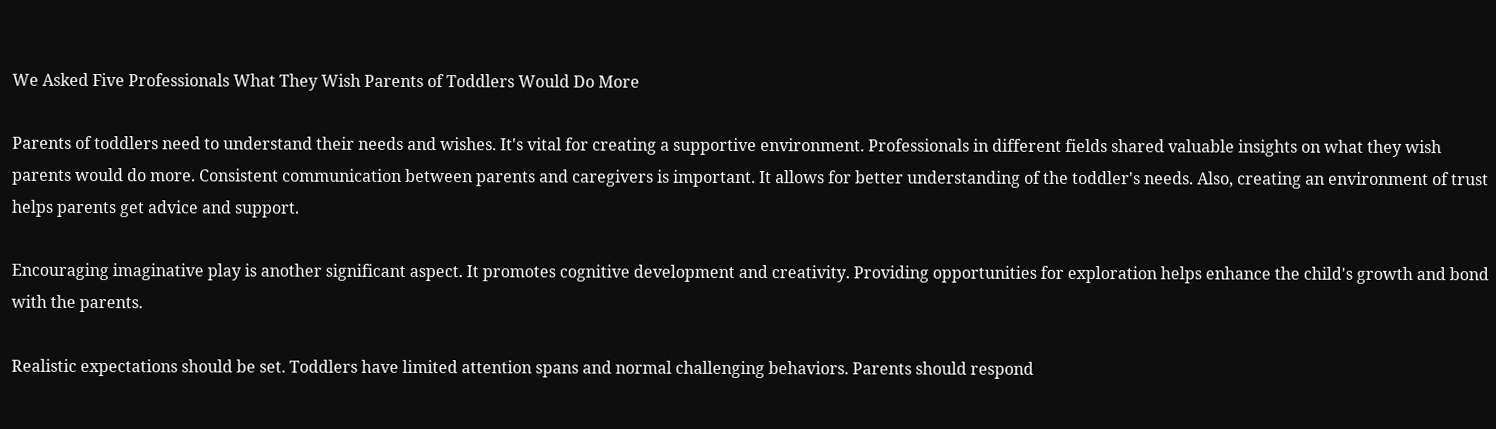We Asked Five Professionals What They Wish Parents of Toddlers Would Do More

Parents of toddlers need to understand their needs and wishes. It's vital for creating a supportive environment. Professionals in different fields shared valuable insights on what they wish parents would do more. Consistent communication between parents and caregivers is important. It allows for better understanding of the toddler's needs. Also, creating an environment of trust helps parents get advice and support.

Encouraging imaginative play is another significant aspect. It promotes cognitive development and creativity. Providing opportunities for exploration helps enhance the child's growth and bond with the parents.

Realistic expectations should be set. Toddlers have limited attention spans and normal challenging behaviors. Parents should respond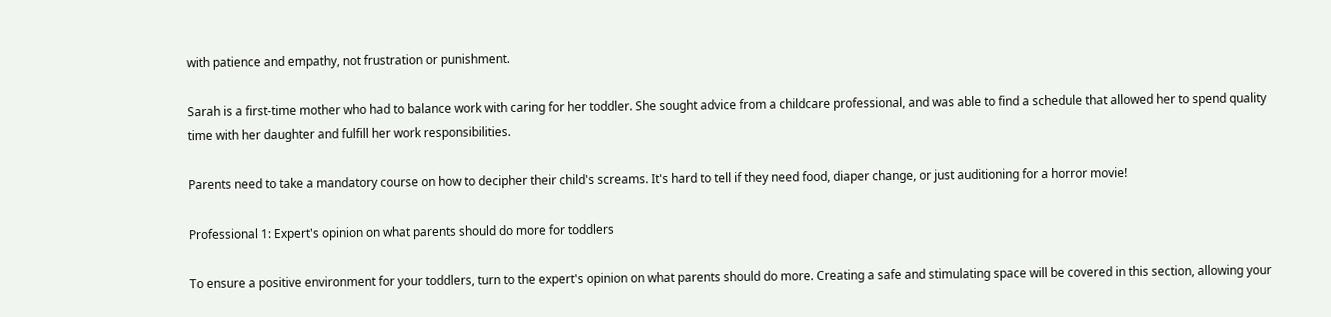with patience and empathy, not frustration or punishment.

Sarah is a first-time mother who had to balance work with caring for her toddler. She sought advice from a childcare professional, and was able to find a schedule that allowed her to spend quality time with her daughter and fulfill her work responsibilities.

Parents need to take a mandatory course on how to decipher their child's screams. It's hard to tell if they need food, diaper change, or just auditioning for a horror movie!

Professional 1: Expert's opinion on what parents should do more for toddlers

To ensure a positive environment for your toddlers, turn to the expert's opinion on what parents should do more. Creating a safe and stimulating space will be covered in this section, allowing your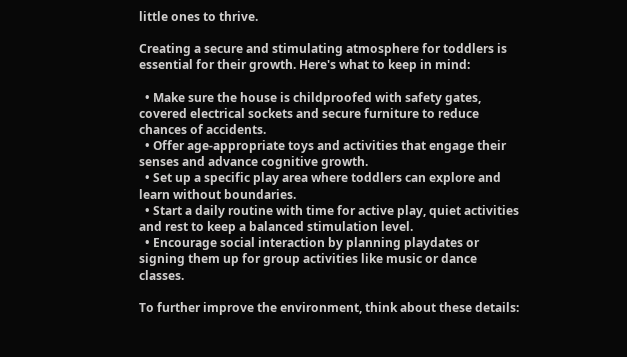little ones to thrive.

Creating a secure and stimulating atmosphere for toddlers is essential for their growth. Here's what to keep in mind:

  • Make sure the house is childproofed with safety gates, covered electrical sockets and secure furniture to reduce chances of accidents.
  • Offer age-appropriate toys and activities that engage their senses and advance cognitive growth.
  • Set up a specific play area where toddlers can explore and learn without boundaries.
  • Start a daily routine with time for active play, quiet activities and rest to keep a balanced stimulation level.
  • Encourage social interaction by planning playdates or signing them up for group activities like music or dance classes.

To further improve the environment, think about these details: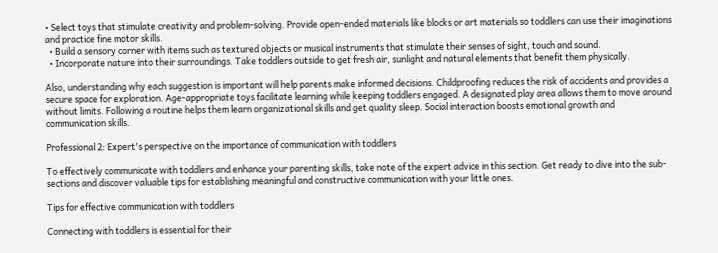• Select toys that stimulate creativity and problem-solving. Provide open-ended materials like blocks or art materials so toddlers can use their imaginations and practice fine motor skills.
  • Build a sensory corner with items such as textured objects or musical instruments that stimulate their senses of sight, touch and sound.
  • Incorporate nature into their surroundings. Take toddlers outside to get fresh air, sunlight and natural elements that benefit them physically.

Also, understanding why each suggestion is important will help parents make informed decisions. Childproofing reduces the risk of accidents and provides a secure space for exploration. Age-appropriate toys facilitate learning while keeping toddlers engaged. A designated play area allows them to move around without limits. Following a routine helps them learn organizational skills and get quality sleep. Social interaction boosts emotional growth and communication skills.

Professional 2: Expert's perspective on the importance of communication with toddlers

To effectively communicate with toddlers and enhance your parenting skills, take note of the expert advice in this section. Get ready to dive into the sub-sections and discover valuable tips for establishing meaningful and constructive communication with your little ones.

Tips for effective communication with toddlers

Connecting with toddlers is essential for their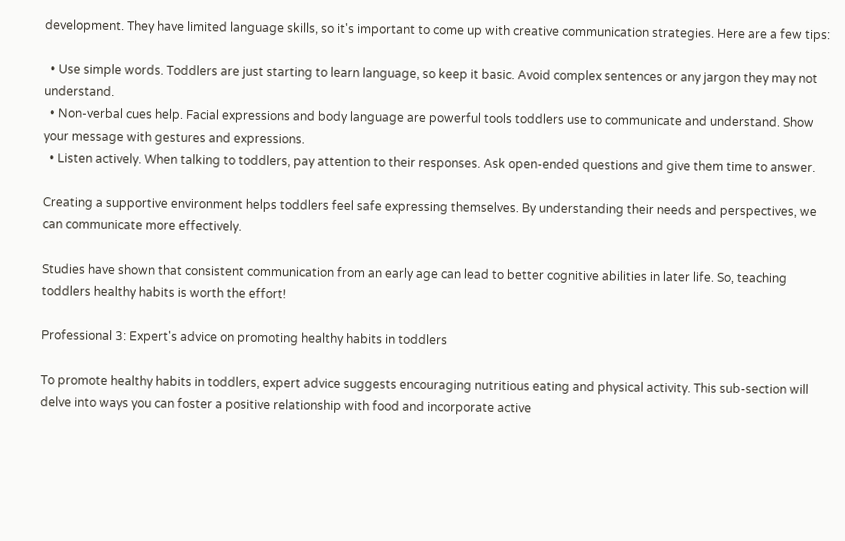development. They have limited language skills, so it's important to come up with creative communication strategies. Here are a few tips:

  • Use simple words. Toddlers are just starting to learn language, so keep it basic. Avoid complex sentences or any jargon they may not understand.
  • Non-verbal cues help. Facial expressions and body language are powerful tools toddlers use to communicate and understand. Show your message with gestures and expressions.
  • Listen actively. When talking to toddlers, pay attention to their responses. Ask open-ended questions and give them time to answer.

Creating a supportive environment helps toddlers feel safe expressing themselves. By understanding their needs and perspectives, we can communicate more effectively.

Studies have shown that consistent communication from an early age can lead to better cognitive abilities in later life. So, teaching toddlers healthy habits is worth the effort!

Professional 3: Expert's advice on promoting healthy habits in toddlers

To promote healthy habits in toddlers, expert advice suggests encouraging nutritious eating and physical activity. This sub-section will delve into ways you can foster a positive relationship with food and incorporate active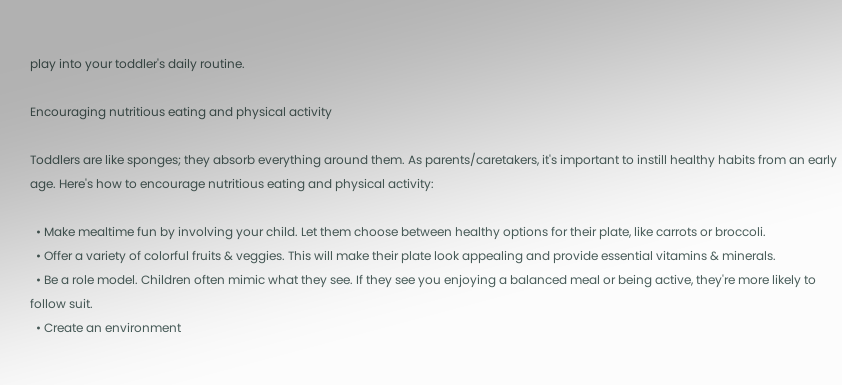play into your toddler's daily routine.

Encouraging nutritious eating and physical activity

Toddlers are like sponges; they absorb everything around them. As parents/caretakers, it's important to instill healthy habits from an early age. Here's how to encourage nutritious eating and physical activity:

  • Make mealtime fun by involving your child. Let them choose between healthy options for their plate, like carrots or broccoli.
  • Offer a variety of colorful fruits & veggies. This will make their plate look appealing and provide essential vitamins & minerals.
  • Be a role model. Children often mimic what they see. If they see you enjoying a balanced meal or being active, they're more likely to follow suit.
  • Create an environment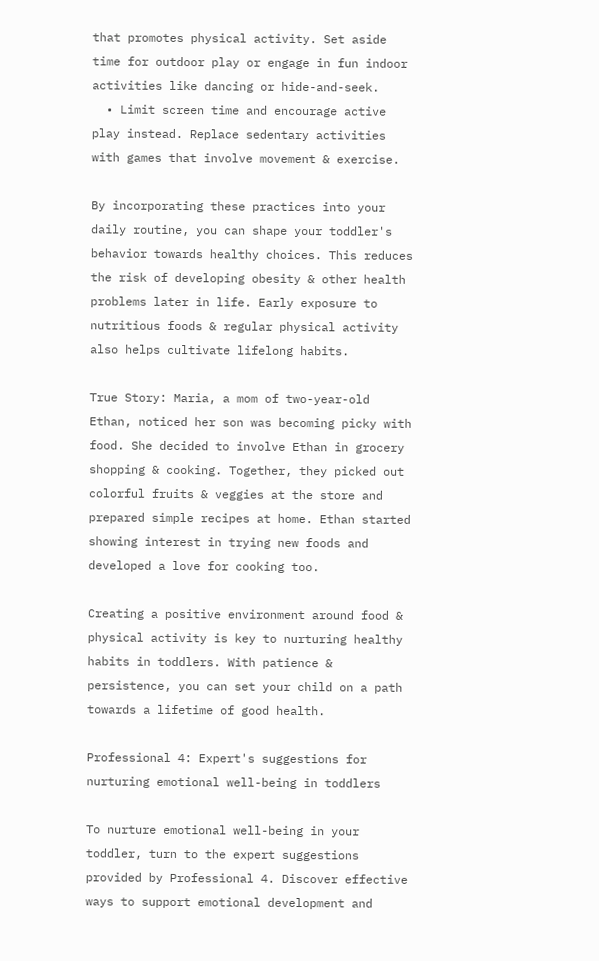that promotes physical activity. Set aside time for outdoor play or engage in fun indoor activities like dancing or hide-and-seek.
  • Limit screen time and encourage active play instead. Replace sedentary activities with games that involve movement & exercise.

By incorporating these practices into your daily routine, you can shape your toddler's behavior towards healthy choices. This reduces the risk of developing obesity & other health problems later in life. Early exposure to nutritious foods & regular physical activity also helps cultivate lifelong habits.

True Story: Maria, a mom of two-year-old Ethan, noticed her son was becoming picky with food. She decided to involve Ethan in grocery shopping & cooking. Together, they picked out colorful fruits & veggies at the store and prepared simple recipes at home. Ethan started showing interest in trying new foods and developed a love for cooking too.

Creating a positive environment around food & physical activity is key to nurturing healthy habits in toddlers. With patience & persistence, you can set your child on a path towards a lifetime of good health.

Professional 4: Expert's suggestions for nurturing emotional well-being in toddlers

To nurture emotional well-being in your toddler, turn to the expert suggestions provided by Professional 4. Discover effective ways to support emotional development and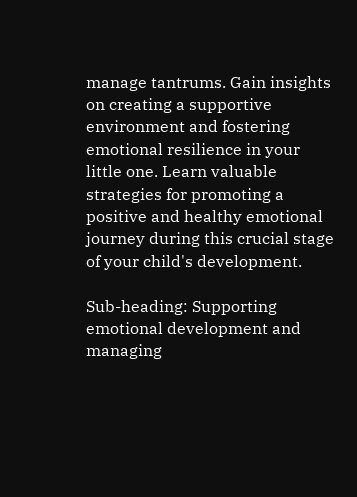manage tantrums. Gain insights on creating a supportive environment and fostering emotional resilience in your little one. Learn valuable strategies for promoting a positive and healthy emotional journey during this crucial stage of your child's development.

Sub-heading: Supporting emotional development and managing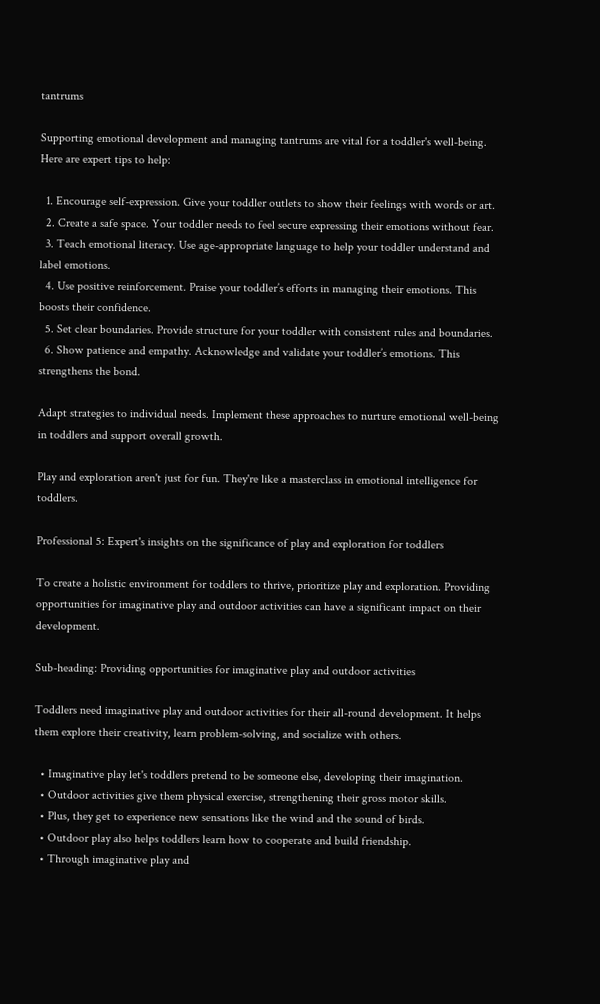tantrums

Supporting emotional development and managing tantrums are vital for a toddler's well-being. Here are expert tips to help:

  1. Encourage self-expression. Give your toddler outlets to show their feelings with words or art.
  2. Create a safe space. Your toddler needs to feel secure expressing their emotions without fear.
  3. Teach emotional literacy. Use age-appropriate language to help your toddler understand and label emotions.
  4. Use positive reinforcement. Praise your toddler’s efforts in managing their emotions. This boosts their confidence.
  5. Set clear boundaries. Provide structure for your toddler with consistent rules and boundaries.
  6. Show patience and empathy. Acknowledge and validate your toddler’s emotions. This strengthens the bond.

Adapt strategies to individual needs. Implement these approaches to nurture emotional well-being in toddlers and support overall growth.

Play and exploration aren't just for fun. They're like a masterclass in emotional intelligence for toddlers.

Professional 5: Expert's insights on the significance of play and exploration for toddlers

To create a holistic environment for toddlers to thrive, prioritize play and exploration. Providing opportunities for imaginative play and outdoor activities can have a significant impact on their development.

Sub-heading: Providing opportunities for imaginative play and outdoor activities

Toddlers need imaginative play and outdoor activities for their all-round development. It helps them explore their creativity, learn problem-solving, and socialize with others.

  • Imaginative play let's toddlers pretend to be someone else, developing their imagination.
  • Outdoor activities give them physical exercise, strengthening their gross motor skills.
  • Plus, they get to experience new sensations like the wind and the sound of birds.
  • Outdoor play also helps toddlers learn how to cooperate and build friendship.
  • Through imaginative play and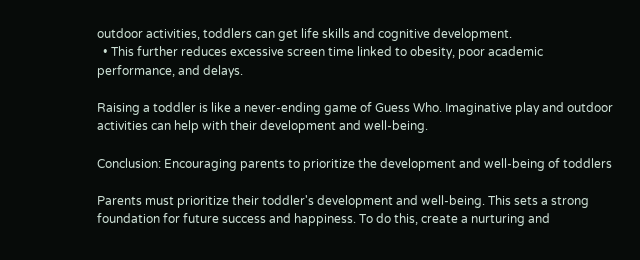outdoor activities, toddlers can get life skills and cognitive development.
  • This further reduces excessive screen time linked to obesity, poor academic performance, and delays.

Raising a toddler is like a never-ending game of Guess Who. Imaginative play and outdoor activities can help with their development and well-being.

Conclusion: Encouraging parents to prioritize the development and well-being of toddlers

Parents must prioritize their toddler's development and well-being. This sets a strong foundation for future success and happiness. To do this, create a nurturing and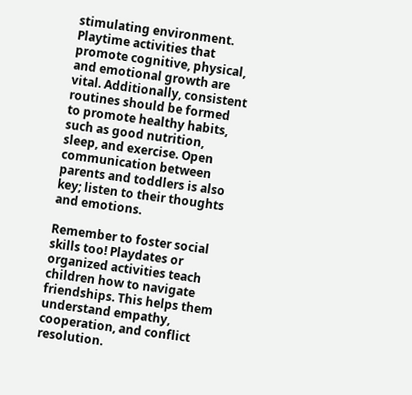stimulating environment. Playtime activities that promote cognitive, physical, and emotional growth are vital. Additionally, consistent routines should be formed to promote healthy habits, such as good nutrition, sleep, and exercise. Open communication between parents and toddlers is also key; listen to their thoughts and emotions.

Remember to foster social skills too! Playdates or organized activities teach children how to navigate friendships. This helps them understand empathy, cooperation, and conflict resolution.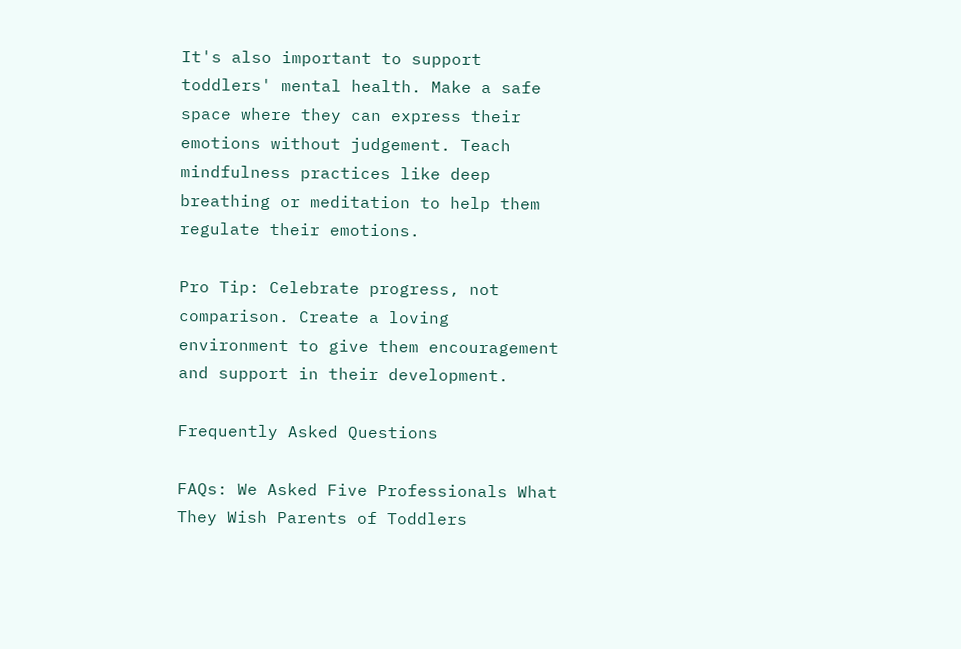It's also important to support toddlers' mental health. Make a safe space where they can express their emotions without judgement. Teach mindfulness practices like deep breathing or meditation to help them regulate their emotions.

Pro Tip: Celebrate progress, not comparison. Create a loving environment to give them encouragement and support in their development.

Frequently Asked Questions

FAQs: We Asked Five Professionals What They Wish Parents of Toddlers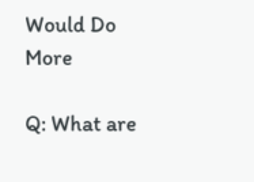Would Do More

Q: What are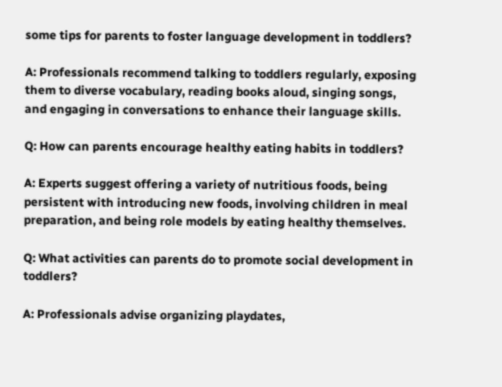some tips for parents to foster language development in toddlers?

A: Professionals recommend talking to toddlers regularly, exposing them to diverse vocabulary, reading books aloud, singing songs, and engaging in conversations to enhance their language skills.

Q: How can parents encourage healthy eating habits in toddlers?

A: Experts suggest offering a variety of nutritious foods, being persistent with introducing new foods, involving children in meal preparation, and being role models by eating healthy themselves.

Q: What activities can parents do to promote social development in toddlers?

A: Professionals advise organizing playdates,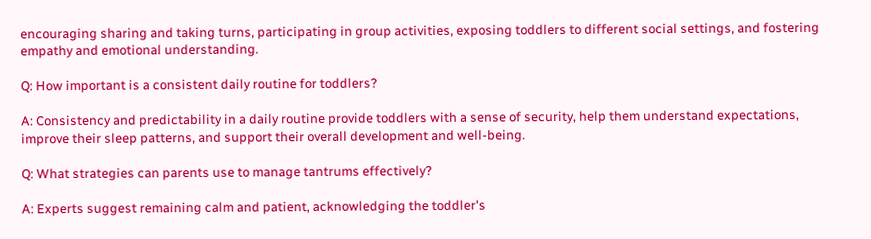encouraging sharing and taking turns, participating in group activities, exposing toddlers to different social settings, and fostering empathy and emotional understanding.

Q: How important is a consistent daily routine for toddlers?

A: Consistency and predictability in a daily routine provide toddlers with a sense of security, help them understand expectations, improve their sleep patterns, and support their overall development and well-being.

Q: What strategies can parents use to manage tantrums effectively?

A: Experts suggest remaining calm and patient, acknowledging the toddler's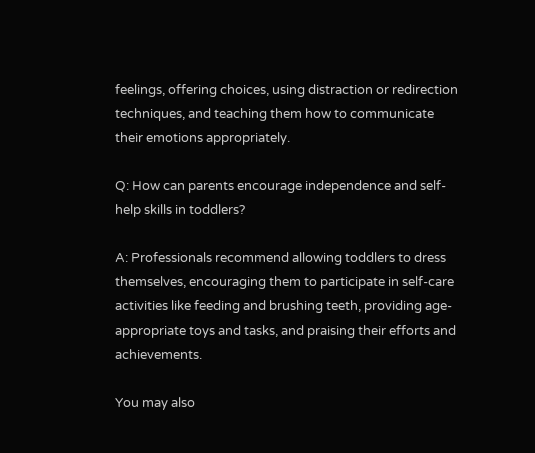feelings, offering choices, using distraction or redirection techniques, and teaching them how to communicate their emotions appropriately.

Q: How can parents encourage independence and self-help skills in toddlers?

A: Professionals recommend allowing toddlers to dress themselves, encouraging them to participate in self-care activities like feeding and brushing teeth, providing age-appropriate toys and tasks, and praising their efforts and achievements.

You may also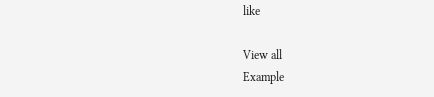like

View all
Example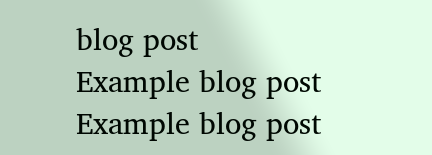blog post
Example blog post
Example blog post